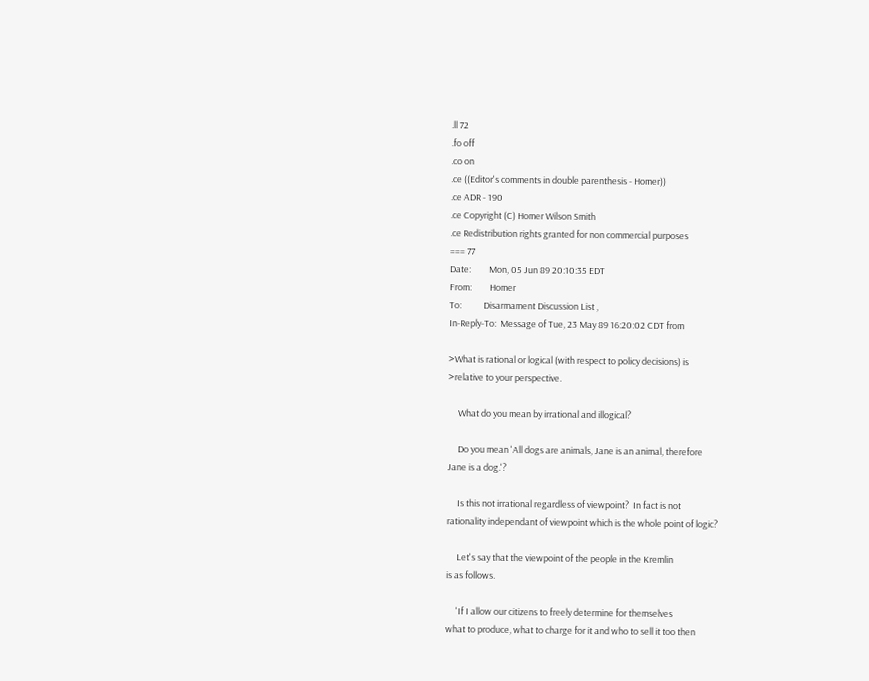.ll 72
.fo off
.co on
.ce ((Editor's comments in double parenthesis - Homer))
.ce ADR - 190
.ce Copyright (C) Homer Wilson Smith
.ce Redistribution rights granted for non commercial purposes
=== 77
Date:         Mon, 05 Jun 89 20:10:35 EDT
From:         Homer
To:           Disarmament Discussion List ,
In-Reply-To:  Message of Tue, 23 May 89 16:20:02 CDT from

>What is rational or logical (with respect to policy decisions) is
>relative to your perspective.

     What do you mean by irrational and illogical?

     Do you mean 'All dogs are animals, Jane is an animal, therefore
Jane is a dog.'?

     Is this not irrational regardless of viewpoint?  In fact is not
rationality independant of viewpoint which is the whole point of logic?

     Let's say that the viewpoint of the people in the Kremlin
is as follows.

     'If I allow our citizens to freely determine for themselves
what to produce, what to charge for it and who to sell it too then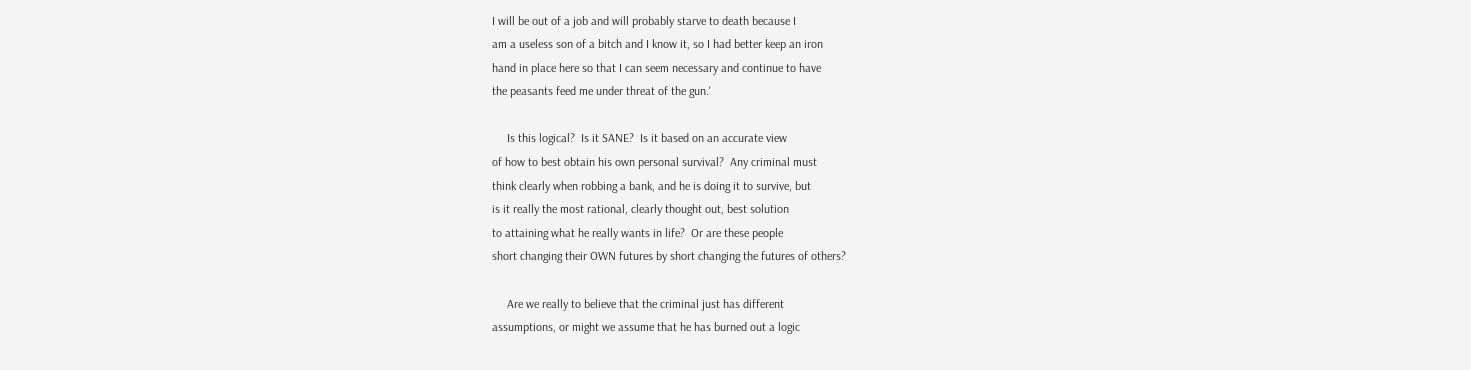I will be out of a job and will probably starve to death because I
am a useless son of a bitch and I know it, so I had better keep an iron
hand in place here so that I can seem necessary and continue to have
the peasants feed me under threat of the gun.'

     Is this logical?  Is it SANE?  Is it based on an accurate view
of how to best obtain his own personal survival?  Any criminal must
think clearly when robbing a bank, and he is doing it to survive, but
is it really the most rational, clearly thought out, best solution
to attaining what he really wants in life?  Or are these people
short changing their OWN futures by short changing the futures of others?

     Are we really to believe that the criminal just has different
assumptions, or might we assume that he has burned out a logic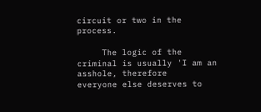circuit or two in the process.

     The logic of the criminal is usually 'I am an asshole, therefore
everyone else deserves to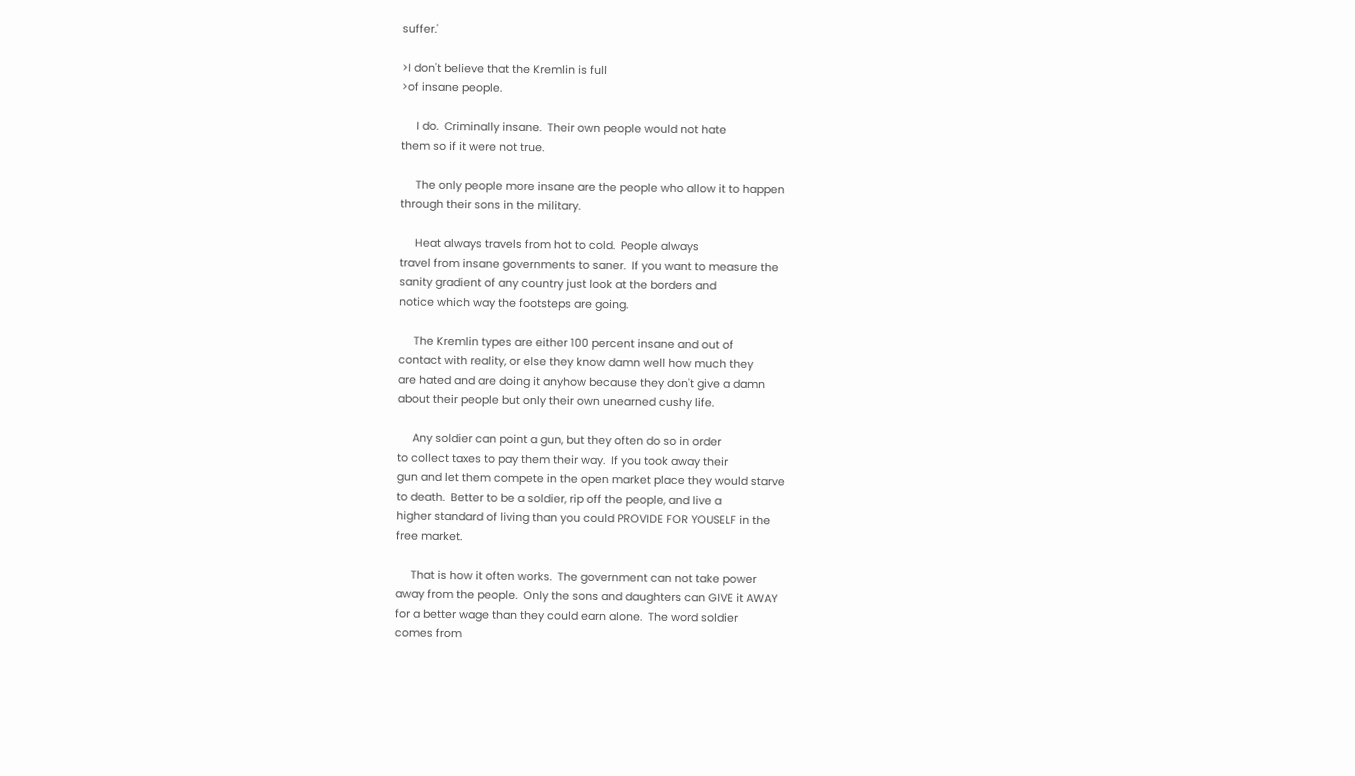suffer.'

>I don't believe that the Kremlin is full
>of insane people.

     I do.  Criminally insane.  Their own people would not hate
them so if it were not true.

     The only people more insane are the people who allow it to happen
through their sons in the military.

     Heat always travels from hot to cold.  People always
travel from insane governments to saner.  If you want to measure the
sanity gradient of any country just look at the borders and
notice which way the footsteps are going.

     The Kremlin types are either 100 percent insane and out of
contact with reality, or else they know damn well how much they
are hated and are doing it anyhow because they don't give a damn
about their people but only their own unearned cushy life.

     Any soldier can point a gun, but they often do so in order
to collect taxes to pay them their way.  If you took away their
gun and let them compete in the open market place they would starve
to death.  Better to be a soldier, rip off the people, and live a
higher standard of living than you could PROVIDE FOR YOUSELF in the
free market.

     That is how it often works.  The government can not take power
away from the people.  Only the sons and daughters can GIVE it AWAY
for a better wage than they could earn alone.  The word soldier
comes from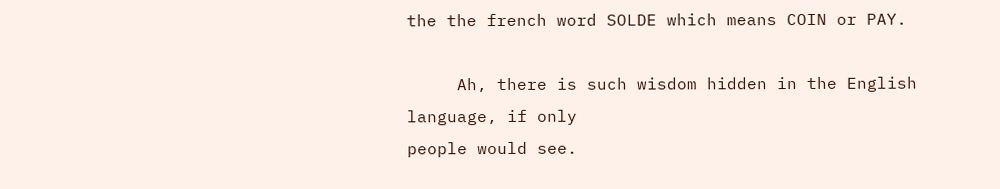the the french word SOLDE which means COIN or PAY.

     Ah, there is such wisdom hidden in the English language, if only
people would see.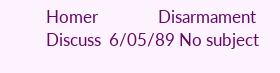Homer               Disarmament Discuss  6/05/89 No subject